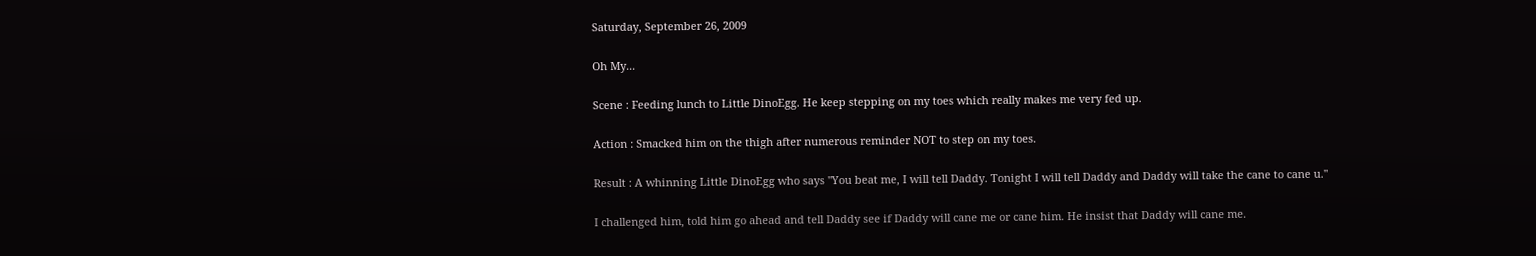Saturday, September 26, 2009

Oh My...

Scene : Feeding lunch to Little DinoEgg. He keep stepping on my toes which really makes me very fed up.

Action : Smacked him on the thigh after numerous reminder NOT to step on my toes.

Result : A whinning Little DinoEgg who says "You beat me, I will tell Daddy. Tonight I will tell Daddy and Daddy will take the cane to cane u."

I challenged him, told him go ahead and tell Daddy see if Daddy will cane me or cane him. He insist that Daddy will cane me.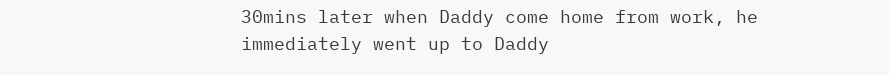30mins later when Daddy come home from work, he immediately went up to Daddy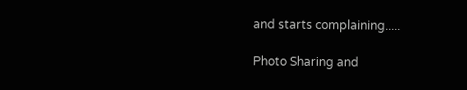and starts complaining.....

Photo Sharing and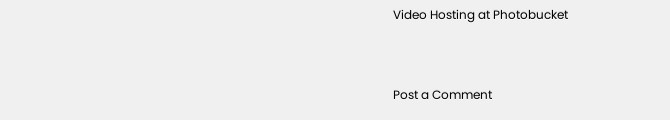Video Hosting at Photobucket


Post a Comment